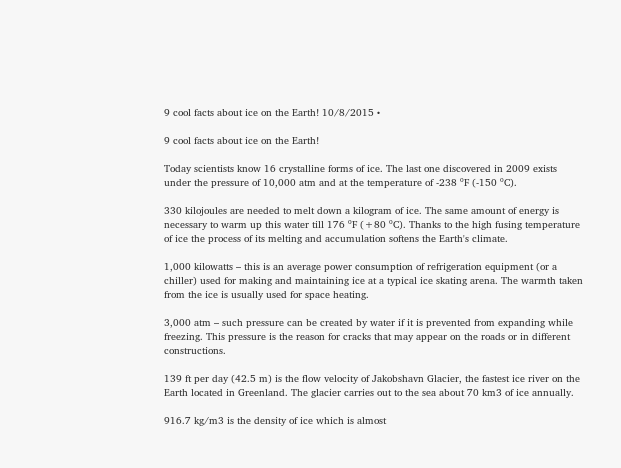9 cool facts about ice on the Earth! 10/8/2015 •

9 cool facts about ice on the Earth!

Today scientists know 16 crystalline forms of ice. The last one discovered in 2009 exists under the pressure of 10,000 atm and at the temperature of -238 ⁰F (-150 ⁰C).

330 kilojoules are needed to melt down a kilogram of ice. The same amount of energy is necessary to warm up this water till 176 ⁰F (+80 ⁰C). Thanks to the high fusing temperature of ice the process of its melting and accumulation softens the Earth's climate.

1,000 kilowatts – this is an average power consumption of refrigeration equipment (or a chiller) used for making and maintaining ice at a typical ice skating arena. The warmth taken from the ice is usually used for space heating.

3,000 atm – such pressure can be created by water if it is prevented from expanding while freezing. This pressure is the reason for cracks that may appear on the roads or in different constructions.

139 ft per day (42.5 m) is the flow velocity of Jakobshavn Glacier, the fastest ice river on the Earth located in Greenland. The glacier carries out to the sea about 70 km3 of ice annually.

916.7 kg/m3 is the density of ice which is almost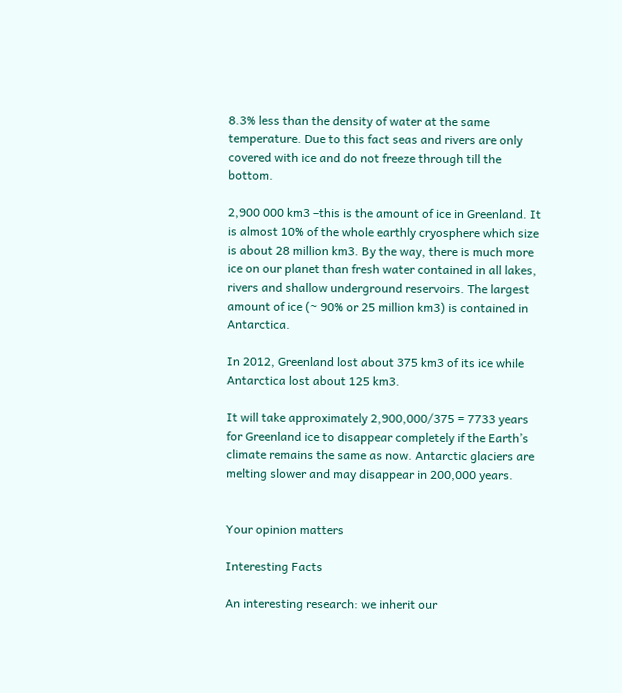8.3% less than the density of water at the same temperature. Due to this fact seas and rivers are only covered with ice and do not freeze through till the bottom.

2,900 000 km3 –this is the amount of ice in Greenland. It is almost 10% of the whole earthly cryosphere which size is about 28 million km3. By the way, there is much more ice on our planet than fresh water contained in all lakes, rivers and shallow underground reservoirs. The largest amount of ice (~ 90% or 25 million km3) is contained in Antarctica.

In 2012, Greenland lost about 375 km3 of its ice while Antarctica lost about 125 km3.

It will take approximately 2,900,000/375 = 7733 years for Greenland ice to disappear completely if the Earth’s climate remains the same as now. Antarctic glaciers are melting slower and may disappear in 200,000 years.


Your opinion matters

Interesting Facts

An interesting research: we inherit our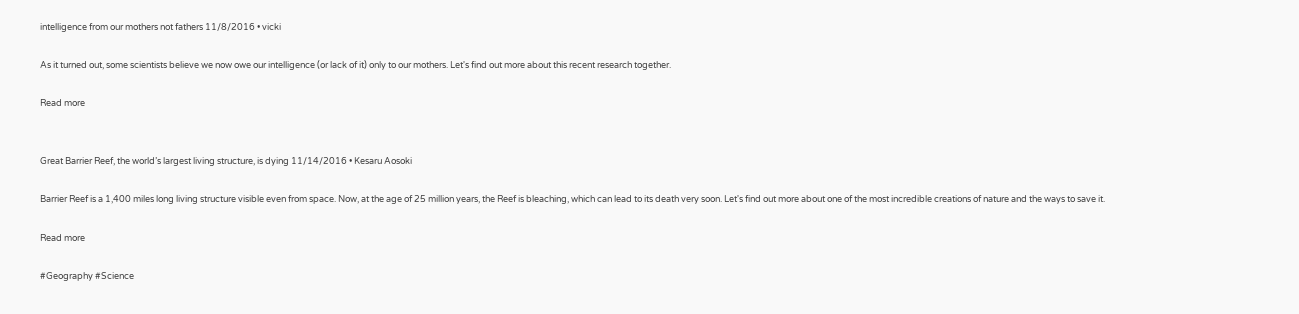intelligence from our mothers not fathers 11/8/2016 • vicki

As it turned out, some scientists believe we now owe our intelligence (or lack of it) only to our mothers. Let's find out more about this recent research together.

Read more


Great Barrier Reef, the world’s largest living structure, is dying 11/14/2016 • Kesaru Aosoki

Barrier Reef is a 1,400 miles long living structure visible even from space. Now, at the age of 25 million years, the Reef is bleaching, which can lead to its death very soon. Let's find out more about one of the most incredible creations of nature and the ways to save it.

Read more

#Geography #Science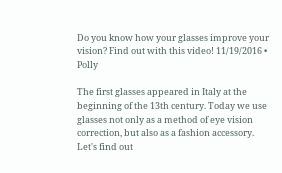Do you know how your glasses improve your vision? Find out with this video! 11/19/2016 • Polly

The first glasses appeared in Italy at the beginning of the 13th century. Today we use glasses not only as a method of eye vision correction, but also as a fashion accessory. Let's find out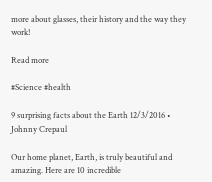more about glasses, their history and the way they work!

Read more

#Science #health

9 surprising facts about the Earth 12/3/2016 • Johnny Crepaul

Our home planet, Earth, is truly beautiful and amazing. Here are 10 incredible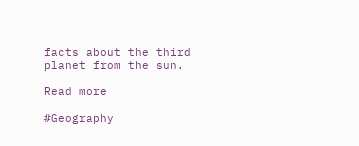facts about the third planet from the sun.

Read more

#Geography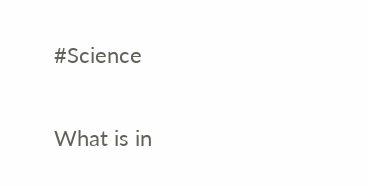#Science

What is in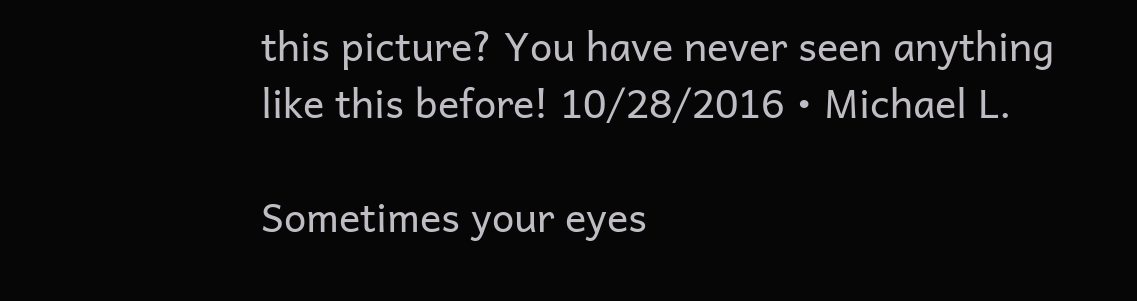this picture? You have never seen anything like this before! 10/28/2016 • Michael L.

Sometimes your eyes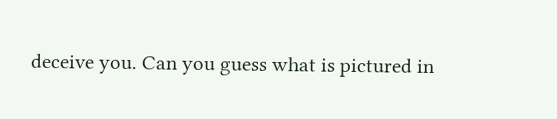deceive you. Can you guess what is pictured in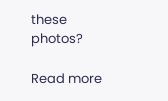these photos?

Read more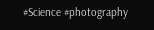#Science #photography